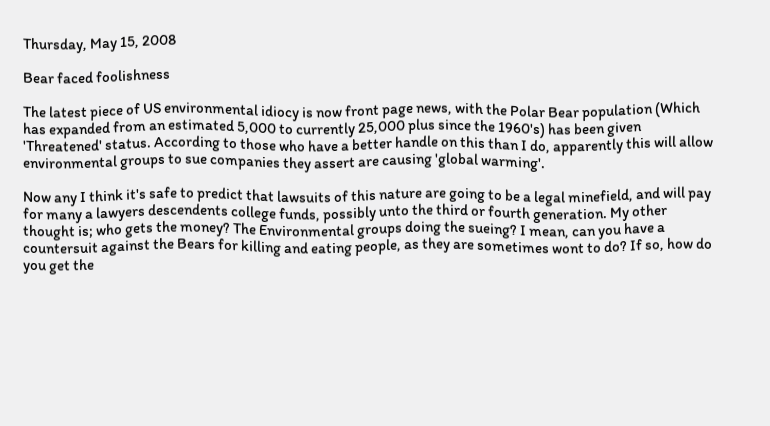Thursday, May 15, 2008

Bear faced foolishness

The latest piece of US environmental idiocy is now front page news, with the Polar Bear population (Which has expanded from an estimated 5,000 to currently 25,000 plus since the 1960's) has been given 'Threatened' status. According to those who have a better handle on this than I do, apparently this will allow environmental groups to sue companies they assert are causing 'global warming'.

Now any I think it's safe to predict that lawsuits of this nature are going to be a legal minefield, and will pay for many a lawyers descendents college funds, possibly unto the third or fourth generation. My other thought is; who gets the money? The Environmental groups doing the sueing? I mean, can you have a countersuit against the Bears for killing and eating people, as they are sometimes wont to do? If so, how do you get the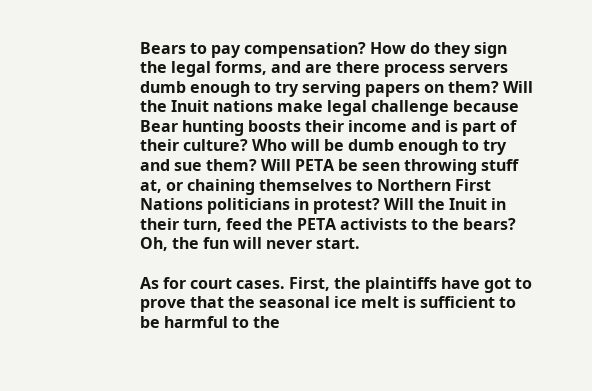Bears to pay compensation? How do they sign the legal forms, and are there process servers dumb enough to try serving papers on them? Will the Inuit nations make legal challenge because Bear hunting boosts their income and is part of their culture? Who will be dumb enough to try and sue them? Will PETA be seen throwing stuff at, or chaining themselves to Northern First Nations politicians in protest? Will the Inuit in their turn, feed the PETA activists to the bears? Oh, the fun will never start.

As for court cases. First, the plaintiffs have got to prove that the seasonal ice melt is sufficient to be harmful to the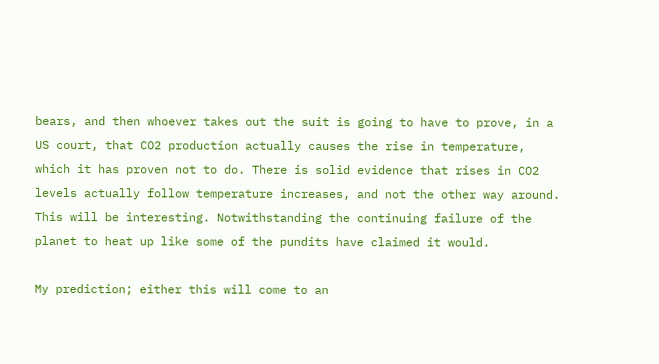bears, and then whoever takes out the suit is going to have to prove, in a US court, that CO2 production actually causes the rise in temperature, which it has proven not to do. There is solid evidence that rises in CO2 levels actually follow temperature increases, and not the other way around. This will be interesting. Notwithstanding the continuing failure of the planet to heat up like some of the pundits have claimed it would.

My prediction; either this will come to an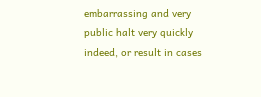embarrassing and very public halt very quickly indeed, or result in cases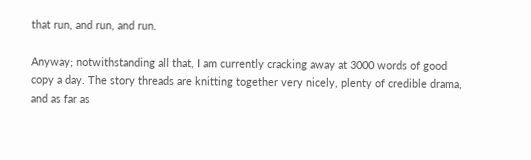that run, and run, and run.

Anyway; notwithstanding all that, I am currently cracking away at 3000 words of good copy a day. The story threads are knitting together very nicely, plenty of credible drama, and as far as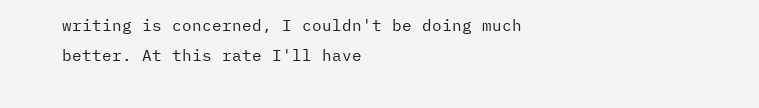writing is concerned, I couldn't be doing much better. At this rate I'll have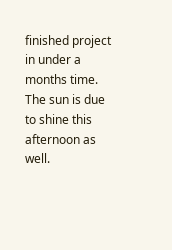finished project in under a months time. The sun is due to shine this afternoon as well.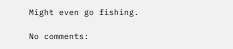Might even go fishing.

No comments: